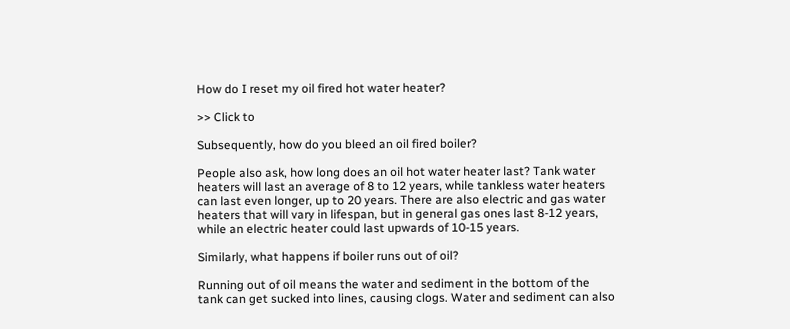How do I reset my oil fired hot water heater?

>> Click to

Subsequently, how do you bleed an oil fired boiler?

People also ask, how long does an oil hot water heater last? Tank water heaters will last an average of 8 to 12 years, while tankless water heaters can last even longer, up to 20 years. There are also electric and gas water heaters that will vary in lifespan, but in general gas ones last 8-12 years, while an electric heater could last upwards of 10-15 years.

Similarly, what happens if boiler runs out of oil?

Running out of oil means the water and sediment in the bottom of the tank can get sucked into lines, causing clogs. Water and sediment can also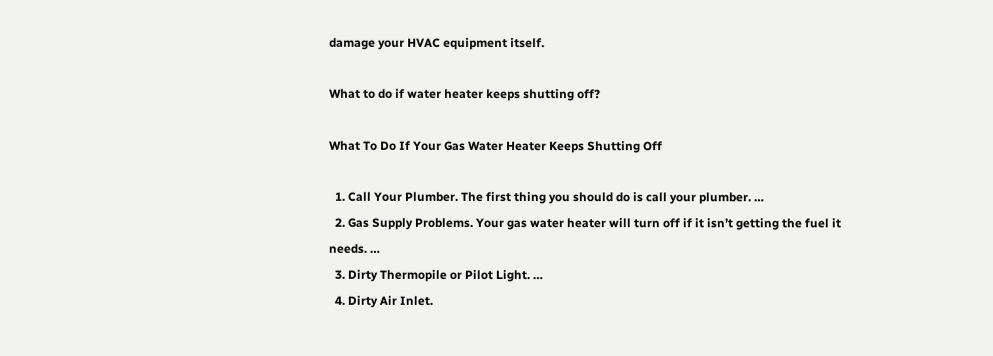damage your HVAC equipment itself.

What to do if water heater keeps shutting off?

What To Do If Your Gas Water Heater Keeps Shutting Off

  1. Call Your Plumber. The first thing you should do is call your plumber. …
  2. Gas Supply Problems. Your gas water heater will turn off if it isn’t getting the fuel it needs. …
  3. Dirty Thermopile or Pilot Light. …
  4. Dirty Air Inlet.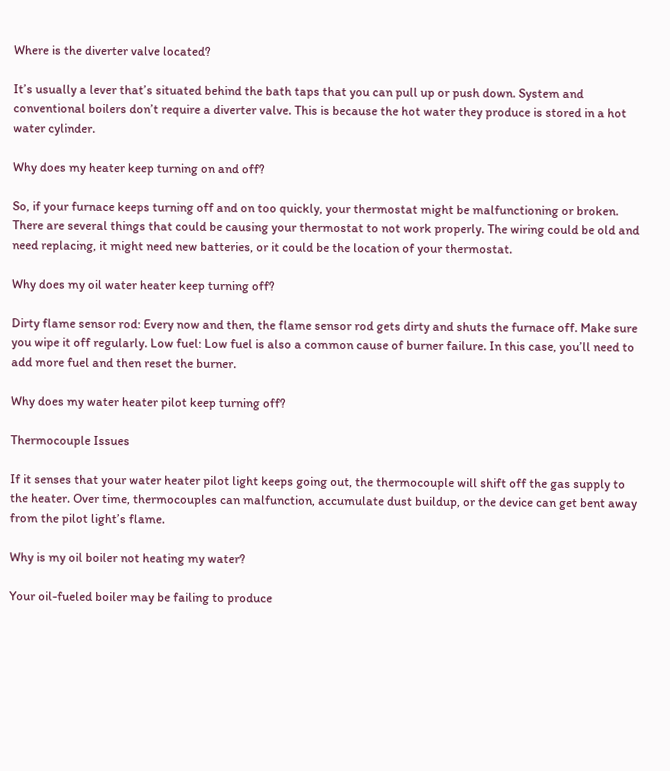Where is the diverter valve located?

It’s usually a lever that’s situated behind the bath taps that you can pull up or push down. System and conventional boilers don’t require a diverter valve. This is because the hot water they produce is stored in a hot water cylinder.

Why does my heater keep turning on and off?

So, if your furnace keeps turning off and on too quickly, your thermostat might be malfunctioning or broken. There are several things that could be causing your thermostat to not work properly. The wiring could be old and need replacing, it might need new batteries, or it could be the location of your thermostat.

Why does my oil water heater keep turning off?

Dirty flame sensor rod: Every now and then, the flame sensor rod gets dirty and shuts the furnace off. Make sure you wipe it off regularly. Low fuel: Low fuel is also a common cause of burner failure. In this case, you’ll need to add more fuel and then reset the burner.

Why does my water heater pilot keep turning off?

Thermocouple Issues

If it senses that your water heater pilot light keeps going out, the thermocouple will shift off the gas supply to the heater. Over time, thermocouples can malfunction, accumulate dust buildup, or the device can get bent away from the pilot light’s flame.

Why is my oil boiler not heating my water?

Your oil-fueled boiler may be failing to produce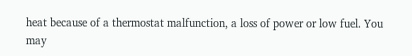heat because of a thermostat malfunction, a loss of power or low fuel. You may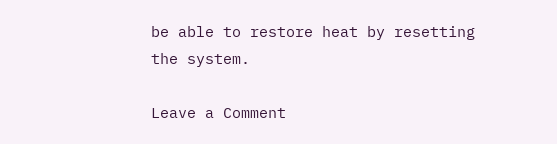be able to restore heat by resetting the system.

Leave a Comment